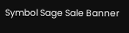Symbol Sage Sale Banner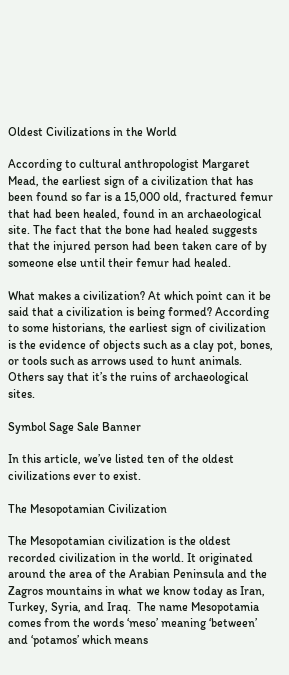Oldest Civilizations in the World

According to cultural anthropologist Margaret Mead, the earliest sign of a civilization that has been found so far is a 15,000 old, fractured femur that had been healed, found in an archaeological site. The fact that the bone had healed suggests that the injured person had been taken care of by someone else until their femur had healed.

What makes a civilization? At which point can it be said that a civilization is being formed? According to some historians, the earliest sign of civilization is the evidence of objects such as a clay pot, bones, or tools such as arrows used to hunt animals. Others say that it’s the ruins of archaeological sites.

Symbol Sage Sale Banner

In this article, we’ve listed ten of the oldest civilizations ever to exist.

The Mesopotamian Civilization

The Mesopotamian civilization is the oldest recorded civilization in the world. It originated around the area of the Arabian Peninsula and the Zagros mountains in what we know today as Iran, Turkey, Syria, and Iraq.  The name Mesopotamia comes from the words ‘meso’ meaning ‘between’ and ‘potamos’ which means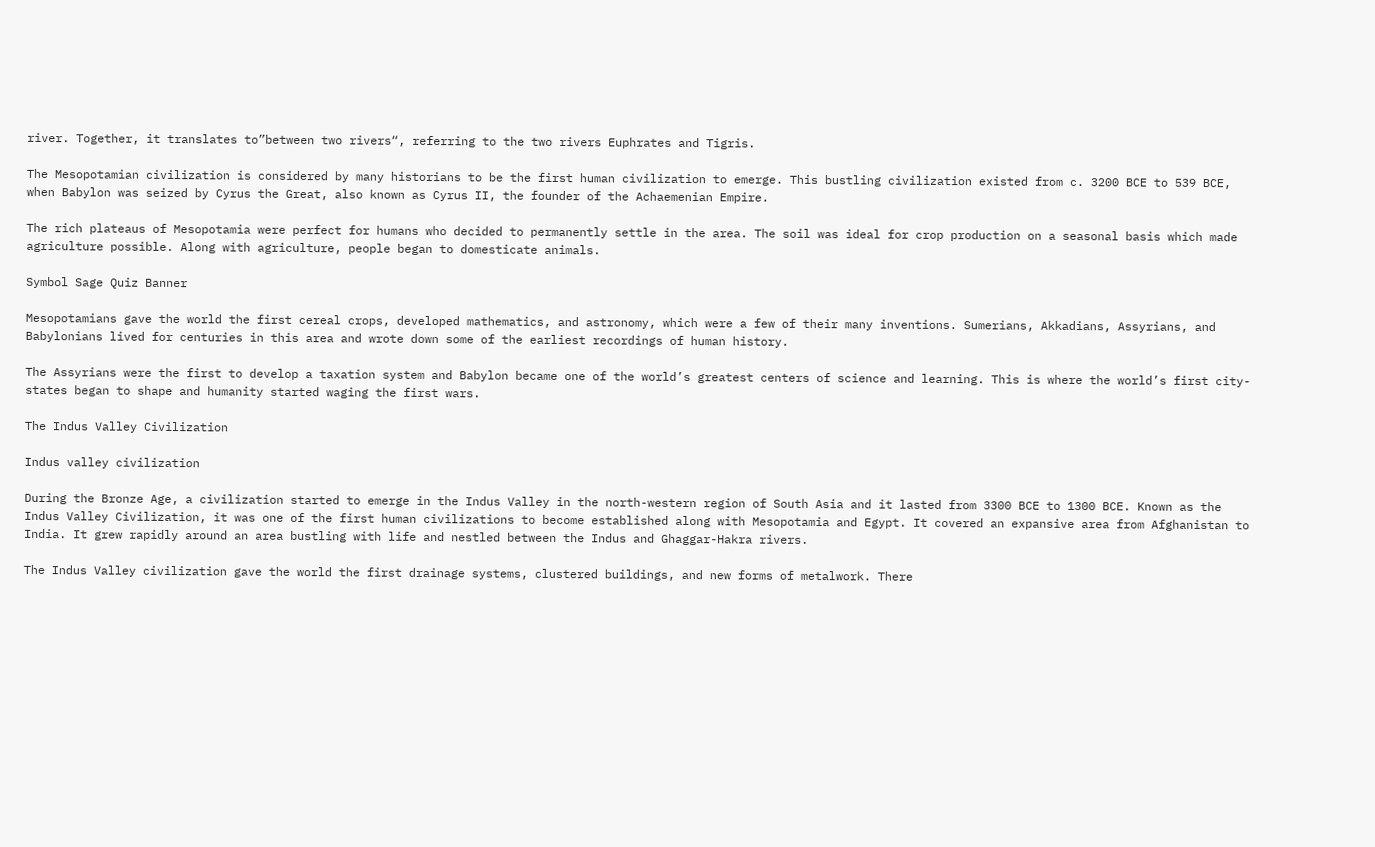river. Together, it translates to”between two rivers“, referring to the two rivers Euphrates and Tigris.

The Mesopotamian civilization is considered by many historians to be the first human civilization to emerge. This bustling civilization existed from c. 3200 BCE to 539 BCE, when Babylon was seized by Cyrus the Great, also known as Cyrus II, the founder of the Achaemenian Empire.

The rich plateaus of Mesopotamia were perfect for humans who decided to permanently settle in the area. The soil was ideal for crop production on a seasonal basis which made agriculture possible. Along with agriculture, people began to domesticate animals.

Symbol Sage Quiz Banner

Mesopotamians gave the world the first cereal crops, developed mathematics, and astronomy, which were a few of their many inventions. Sumerians, Akkadians, Assyrians, and Babylonians lived for centuries in this area and wrote down some of the earliest recordings of human history.

The Assyrians were the first to develop a taxation system and Babylon became one of the world’s greatest centers of science and learning. This is where the world’s first city-states began to shape and humanity started waging the first wars.

The Indus Valley Civilization

Indus valley civilization

During the Bronze Age, a civilization started to emerge in the Indus Valley in the north-western region of South Asia and it lasted from 3300 BCE to 1300 BCE. Known as the Indus Valley Civilization, it was one of the first human civilizations to become established along with Mesopotamia and Egypt. It covered an expansive area from Afghanistan to India. It grew rapidly around an area bustling with life and nestled between the Indus and Ghaggar-Hakra rivers.

The Indus Valley civilization gave the world the first drainage systems, clustered buildings, and new forms of metalwork. There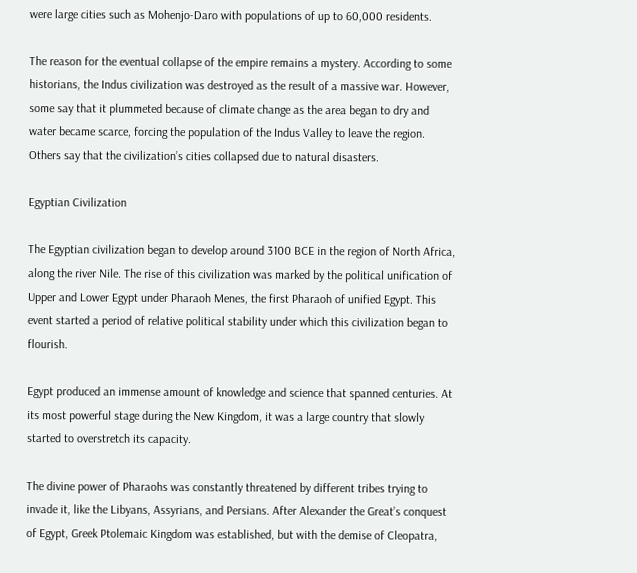were large cities such as Mohenjo-Daro with populations of up to 60,000 residents.

The reason for the eventual collapse of the empire remains a mystery. According to some historians, the Indus civilization was destroyed as the result of a massive war. However, some say that it plummeted because of climate change as the area began to dry and water became scarce, forcing the population of the Indus Valley to leave the region. Others say that the civilization’s cities collapsed due to natural disasters.

Egyptian Civilization

The Egyptian civilization began to develop around 3100 BCE in the region of North Africa, along the river Nile. The rise of this civilization was marked by the political unification of Upper and Lower Egypt under Pharaoh Menes, the first Pharaoh of unified Egypt. This event started a period of relative political stability under which this civilization began to flourish.

Egypt produced an immense amount of knowledge and science that spanned centuries. At its most powerful stage during the New Kingdom, it was a large country that slowly started to overstretch its capacity.

The divine power of Pharaohs was constantly threatened by different tribes trying to invade it, like the Libyans, Assyrians, and Persians. After Alexander the Great’s conquest of Egypt, Greek Ptolemaic Kingdom was established, but with the demise of Cleopatra,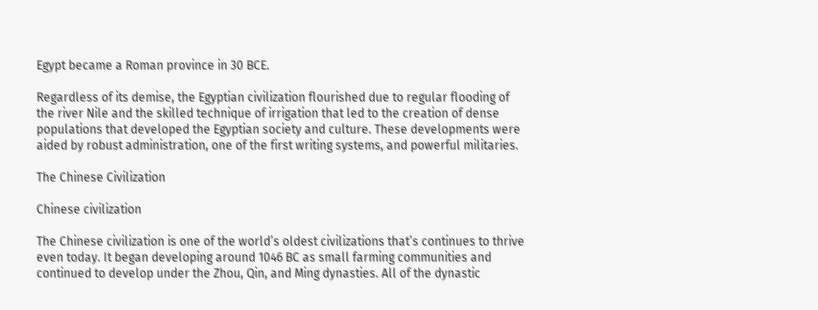Egypt became a Roman province in 30 BCE.

Regardless of its demise, the Egyptian civilization flourished due to regular flooding of the river Nile and the skilled technique of irrigation that led to the creation of dense populations that developed the Egyptian society and culture. These developments were aided by robust administration, one of the first writing systems, and powerful militaries.

The Chinese Civilization

Chinese civilization

The Chinese civilization is one of the world’s oldest civilizations that’s continues to thrive even today. It began developing around 1046 BC as small farming communities and continued to develop under the Zhou, Qin, and Ming dynasties. All of the dynastic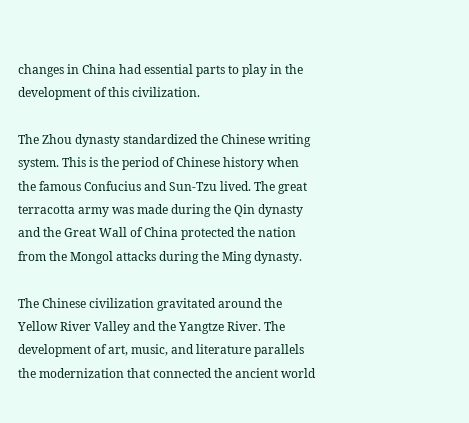changes in China had essential parts to play in the development of this civilization.

The Zhou dynasty standardized the Chinese writing system. This is the period of Chinese history when the famous Confucius and Sun-Tzu lived. The great terracotta army was made during the Qin dynasty and the Great Wall of China protected the nation from the Mongol attacks during the Ming dynasty.

The Chinese civilization gravitated around the Yellow River Valley and the Yangtze River. The development of art, music, and literature parallels the modernization that connected the ancient world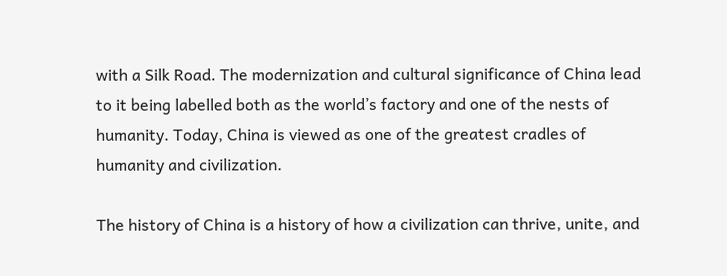with a Silk Road. The modernization and cultural significance of China lead to it being labelled both as the world’s factory and one of the nests of humanity. Today, China is viewed as one of the greatest cradles of humanity and civilization.

The history of China is a history of how a civilization can thrive, unite, and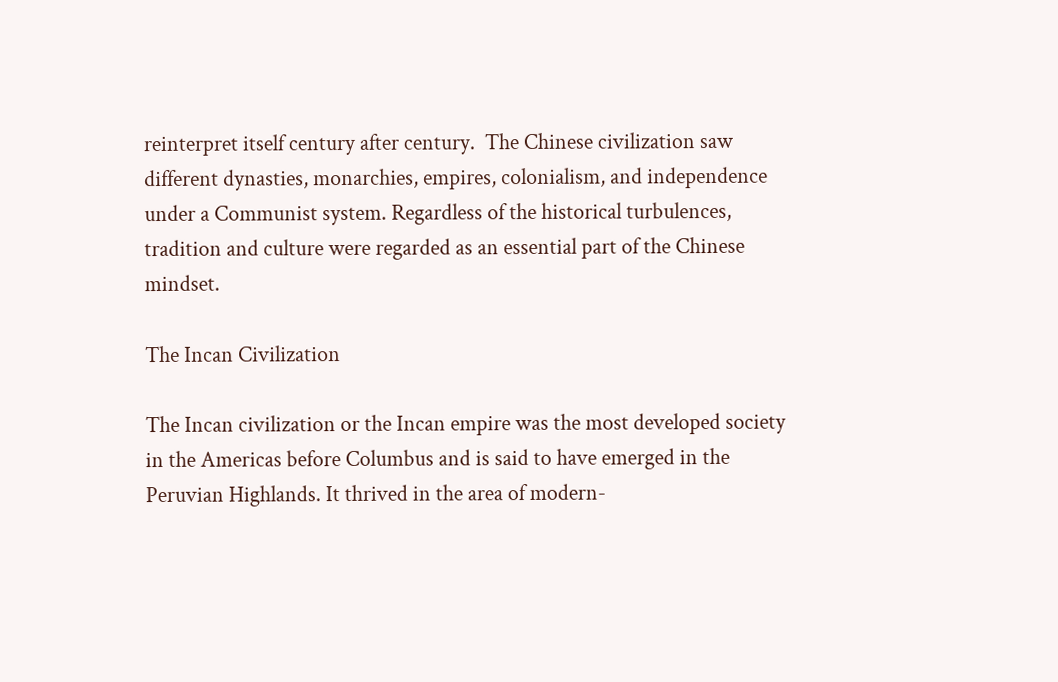reinterpret itself century after century.  The Chinese civilization saw different dynasties, monarchies, empires, colonialism, and independence under a Communist system. Regardless of the historical turbulences, tradition and culture were regarded as an essential part of the Chinese mindset.

The Incan Civilization

The Incan civilization or the Incan empire was the most developed society in the Americas before Columbus and is said to have emerged in the Peruvian Highlands. It thrived in the area of modern-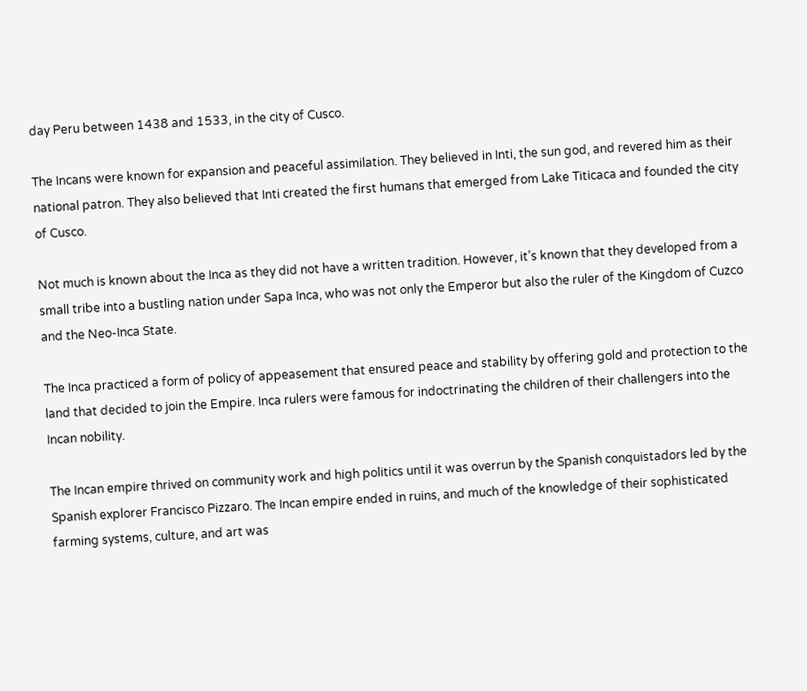day Peru between 1438 and 1533, in the city of Cusco.

The Incans were known for expansion and peaceful assimilation. They believed in Inti, the sun god, and revered him as their national patron. They also believed that Inti created the first humans that emerged from Lake Titicaca and founded the city of Cusco.

Not much is known about the Inca as they did not have a written tradition. However, it’s known that they developed from a small tribe into a bustling nation under Sapa Inca, who was not only the Emperor but also the ruler of the Kingdom of Cuzco and the Neo-Inca State.

The Inca practiced a form of policy of appeasement that ensured peace and stability by offering gold and protection to the land that decided to join the Empire. Inca rulers were famous for indoctrinating the children of their challengers into the Incan nobility.

The Incan empire thrived on community work and high politics until it was overrun by the Spanish conquistadors led by the Spanish explorer Francisco Pizzaro. The Incan empire ended in ruins, and much of the knowledge of their sophisticated farming systems, culture, and art was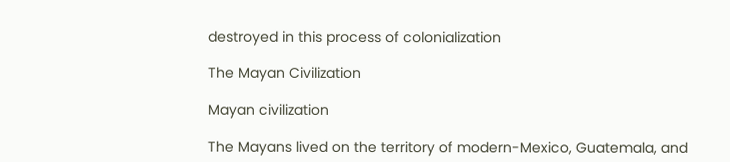destroyed in this process of colonialization

The Mayan Civilization

Mayan civilization

The Mayans lived on the territory of modern-Mexico, Guatemala, and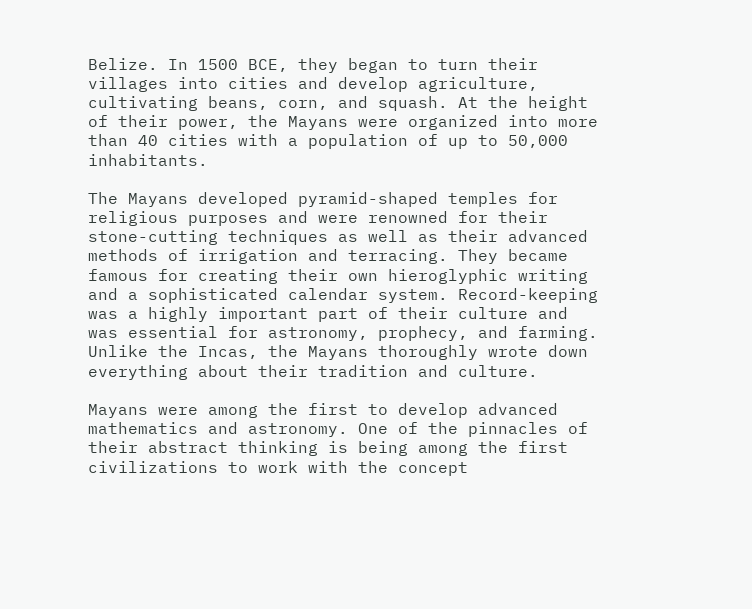Belize. In 1500 BCE, they began to turn their villages into cities and develop agriculture, cultivating beans, corn, and squash. At the height of their power, the Mayans were organized into more than 40 cities with a population of up to 50,000 inhabitants.

The Mayans developed pyramid-shaped temples for religious purposes and were renowned for their stone-cutting techniques as well as their advanced methods of irrigation and terracing. They became famous for creating their own hieroglyphic writing and a sophisticated calendar system. Record-keeping was a highly important part of their culture and was essential for astronomy, prophecy, and farming. Unlike the Incas, the Mayans thoroughly wrote down everything about their tradition and culture.

Mayans were among the first to develop advanced mathematics and astronomy. One of the pinnacles of their abstract thinking is being among the first civilizations to work with the concept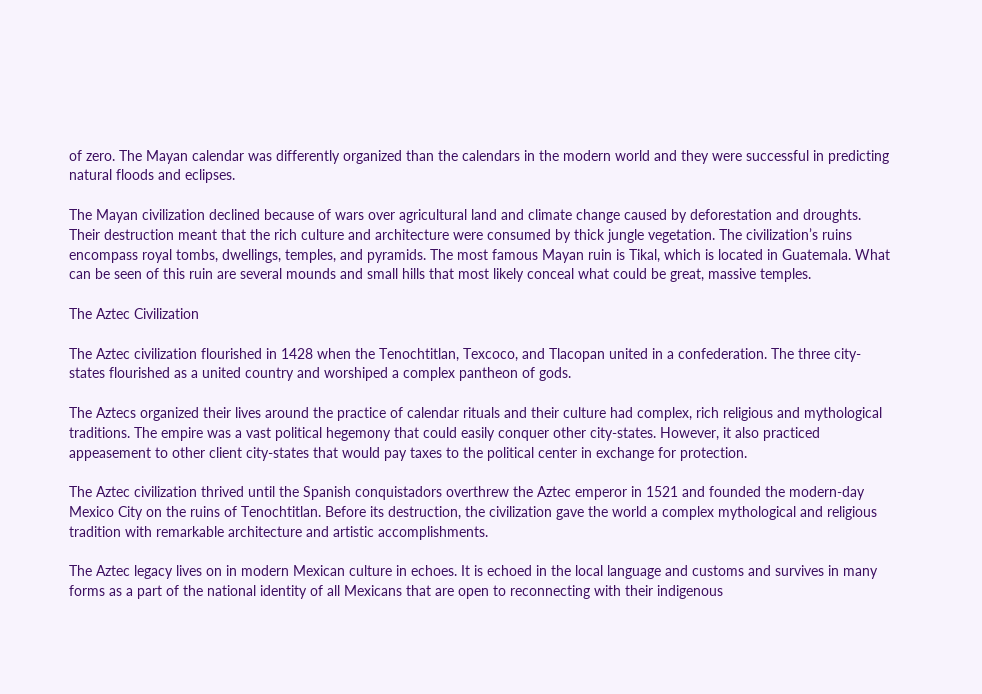of zero. The Mayan calendar was differently organized than the calendars in the modern world and they were successful in predicting natural floods and eclipses.

The Mayan civilization declined because of wars over agricultural land and climate change caused by deforestation and droughts. Their destruction meant that the rich culture and architecture were consumed by thick jungle vegetation. The civilization’s ruins encompass royal tombs, dwellings, temples, and pyramids. The most famous Mayan ruin is Tikal, which is located in Guatemala. What can be seen of this ruin are several mounds and small hills that most likely conceal what could be great, massive temples.

The Aztec Civilization

The Aztec civilization flourished in 1428 when the Tenochtitlan, Texcoco, and Tlacopan united in a confederation. The three city-states flourished as a united country and worshiped a complex pantheon of gods.

The Aztecs organized their lives around the practice of calendar rituals and their culture had complex, rich religious and mythological traditions. The empire was a vast political hegemony that could easily conquer other city-states. However, it also practiced appeasement to other client city-states that would pay taxes to the political center in exchange for protection.

The Aztec civilization thrived until the Spanish conquistadors overthrew the Aztec emperor in 1521 and founded the modern-day Mexico City on the ruins of Tenochtitlan. Before its destruction, the civilization gave the world a complex mythological and religious tradition with remarkable architecture and artistic accomplishments.

The Aztec legacy lives on in modern Mexican culture in echoes. It is echoed in the local language and customs and survives in many forms as a part of the national identity of all Mexicans that are open to reconnecting with their indigenous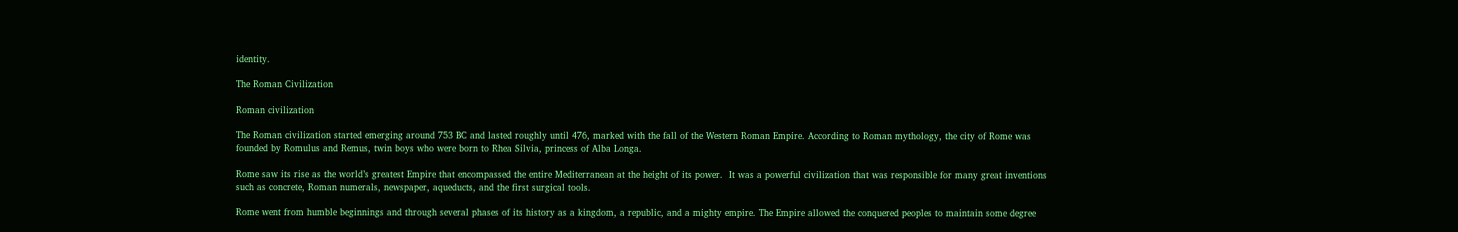identity.

The Roman Civilization

Roman civilization

The Roman civilization started emerging around 753 BC and lasted roughly until 476, marked with the fall of the Western Roman Empire. According to Roman mythology, the city of Rome was founded by Romulus and Remus, twin boys who were born to Rhea Silvia, princess of Alba Longa.

Rome saw its rise as the world’s greatest Empire that encompassed the entire Mediterranean at the height of its power.  It was a powerful civilization that was responsible for many great inventions such as concrete, Roman numerals, newspaper, aqueducts, and the first surgical tools.

Rome went from humble beginnings and through several phases of its history as a kingdom, a republic, and a mighty empire. The Empire allowed the conquered peoples to maintain some degree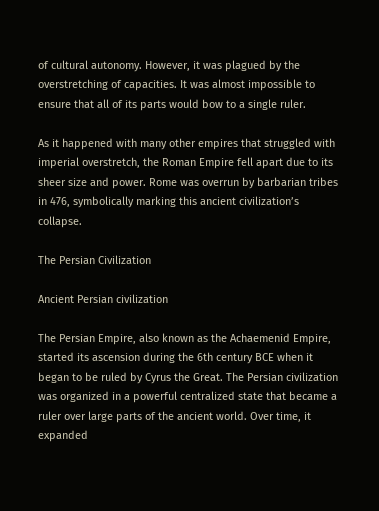of cultural autonomy. However, it was plagued by the overstretching of capacities. It was almost impossible to ensure that all of its parts would bow to a single ruler.

As it happened with many other empires that struggled with imperial overstretch, the Roman Empire fell apart due to its sheer size and power. Rome was overrun by barbarian tribes in 476, symbolically marking this ancient civilization’s collapse.

The Persian Civilization

Ancient Persian civilization

The Persian Empire, also known as the Achaemenid Empire, started its ascension during the 6th century BCE when it began to be ruled by Cyrus the Great. The Persian civilization was organized in a powerful centralized state that became a ruler over large parts of the ancient world. Over time, it expanded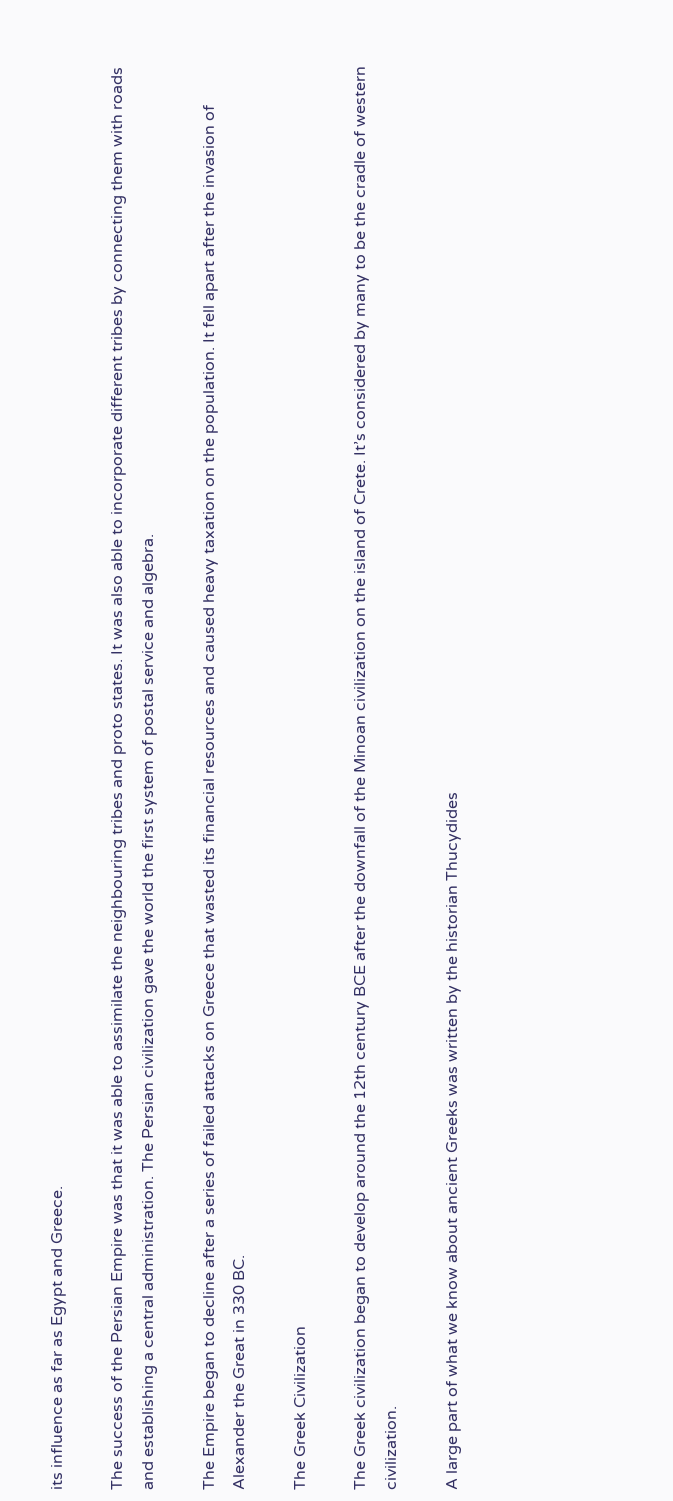its influence as far as Egypt and Greece.

The success of the Persian Empire was that it was able to assimilate the neighbouring tribes and proto states. It was also able to incorporate different tribes by connecting them with roads and establishing a central administration. The Persian civilization gave the world the first system of postal service and algebra.

The Empire began to decline after a series of failed attacks on Greece that wasted its financial resources and caused heavy taxation on the population. It fell apart after the invasion of Alexander the Great in 330 BC.

The Greek Civilization

The Greek civilization began to develop around the 12th century BCE after the downfall of the Minoan civilization on the island of Crete. It’s considered by many to be the cradle of western civilization.

A large part of what we know about ancient Greeks was written by the historian Thucydides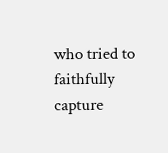who tried to faithfully capture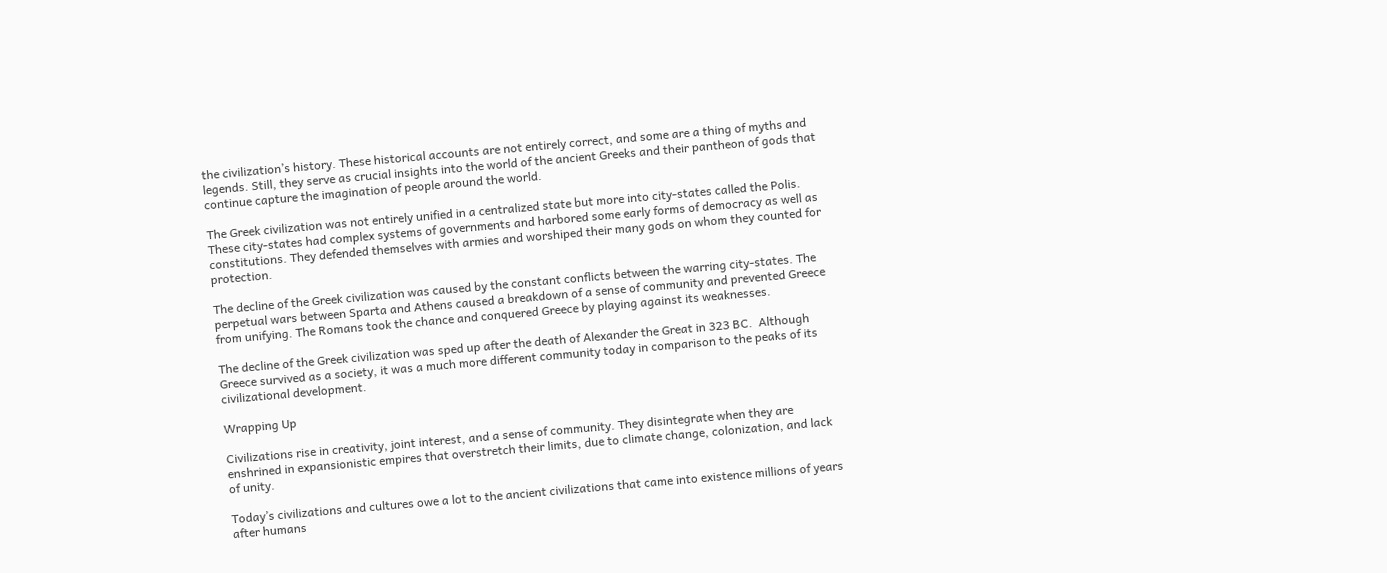the civilization’s history. These historical accounts are not entirely correct, and some are a thing of myths and legends. Still, they serve as crucial insights into the world of the ancient Greeks and their pantheon of gods that continue capture the imagination of people around the world.

The Greek civilization was not entirely unified in a centralized state but more into city-states called the Polis. These city-states had complex systems of governments and harbored some early forms of democracy as well as constitutions. They defended themselves with armies and worshiped their many gods on whom they counted for protection.

The decline of the Greek civilization was caused by the constant conflicts between the warring city-states. The perpetual wars between Sparta and Athens caused a breakdown of a sense of community and prevented Greece from unifying. The Romans took the chance and conquered Greece by playing against its weaknesses.

The decline of the Greek civilization was sped up after the death of Alexander the Great in 323 BC.  Although Greece survived as a society, it was a much more different community today in comparison to the peaks of its civilizational development.

Wrapping Up

Civilizations rise in creativity, joint interest, and a sense of community. They disintegrate when they are enshrined in expansionistic empires that overstretch their limits, due to climate change, colonization, and lack of unity.

Today’s civilizations and cultures owe a lot to the ancient civilizations that came into existence millions of years after humans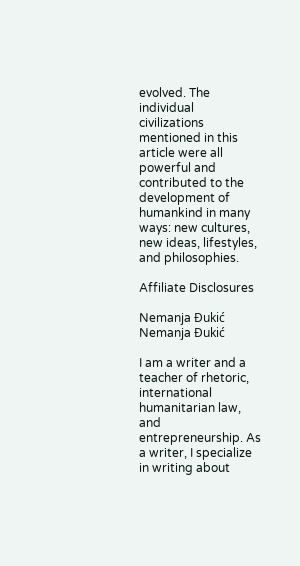evolved. The individual civilizations mentioned in this article were all powerful and contributed to the development of humankind in many ways: new cultures, new ideas, lifestyles, and philosophies.

Affiliate Disclosures

Nemanja Đukić
Nemanja Đukić

I am a writer and a teacher of rhetoric, international humanitarian law, and entrepreneurship. As a writer, I specialize in writing about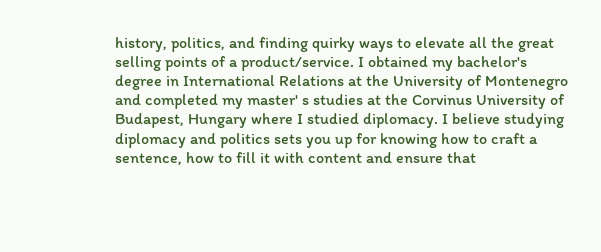history, politics, and finding quirky ways to elevate all the great selling points of a product/service. I obtained my bachelor's degree in International Relations at the University of Montenegro and completed my master' s studies at the Corvinus University of Budapest, Hungary where I studied diplomacy. I believe studying diplomacy and politics sets you up for knowing how to craft a sentence, how to fill it with content and ensure that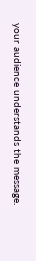your audience understands the message.